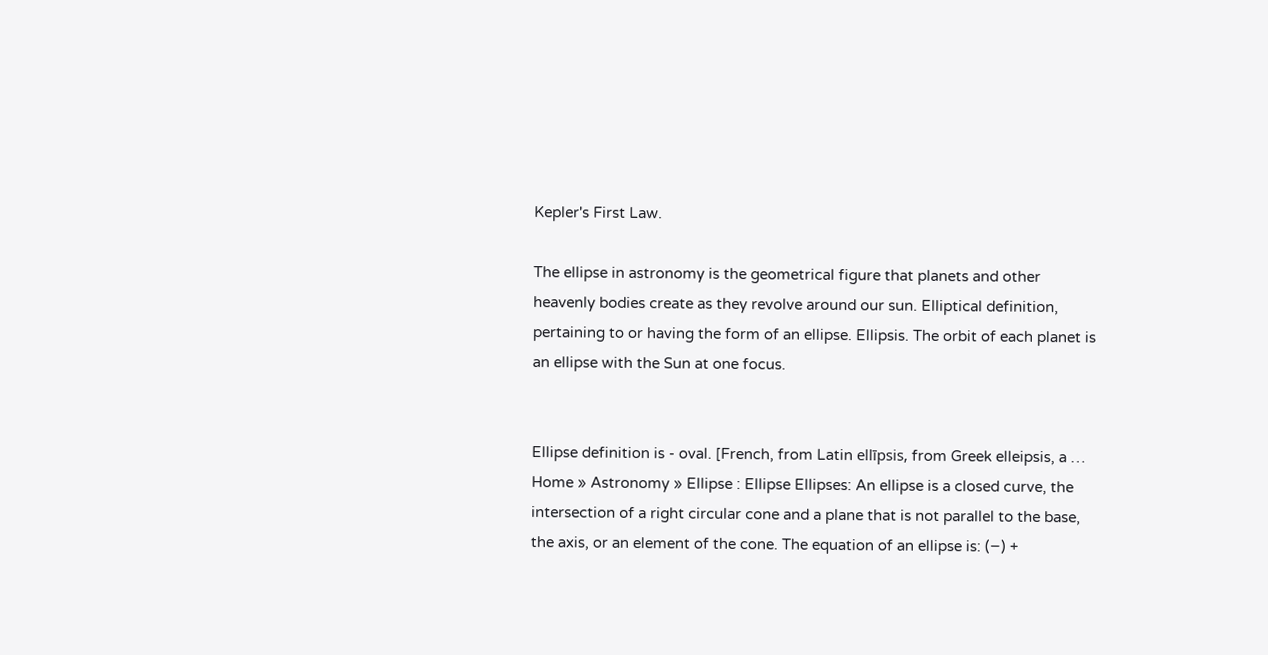Kepler's First Law.

The ellipse in astronomy is the geometrical figure that planets and other heavenly bodies create as they revolve around our sun. Elliptical definition, pertaining to or having the form of an ellipse. Ellipsis. The orbit of each planet is an ellipse with the Sun at one focus.


Ellipse definition is - oval. [French, from Latin ellīpsis, from Greek elleipsis, a … Home » Astronomy » Ellipse : Ellipse Ellipses: An ellipse is a closed curve, the intersection of a right circular cone and a plane that is not parallel to the base, the axis, or an element of the cone. The equation of an ellipse is: (−) +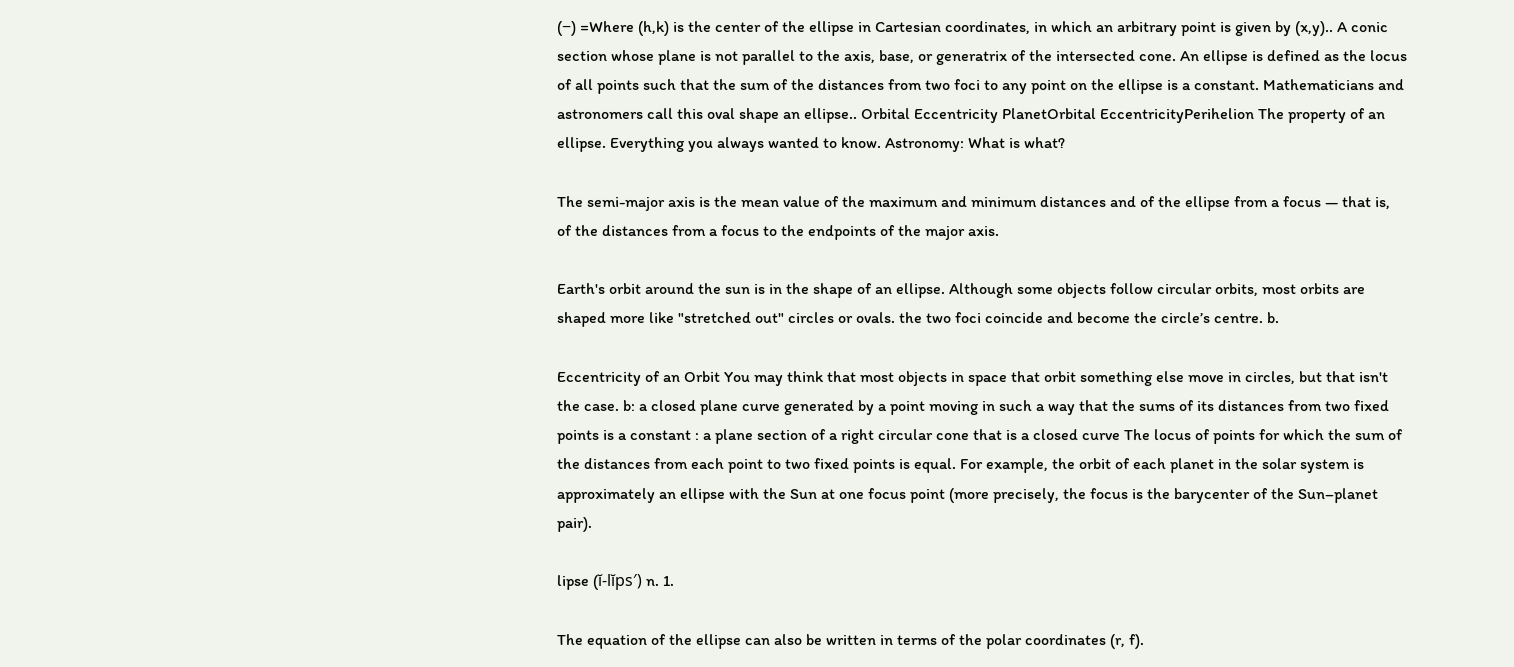(−) =Where (h,k) is the center of the ellipse in Cartesian coordinates, in which an arbitrary point is given by (x,y).. A conic section whose plane is not parallel to the axis, base, or generatrix of the intersected cone. An ellipse is defined as the locus of all points such that the sum of the distances from two foci to any point on the ellipse is a constant. Mathematicians and astronomers call this oval shape an ellipse.. Orbital Eccentricity PlanetOrbital EccentricityPerihelion The property of an ellipse. Everything you always wanted to know. Astronomy: What is what?

The semi-major axis is the mean value of the maximum and minimum distances and of the ellipse from a focus — that is, of the distances from a focus to the endpoints of the major axis.

Earth's orbit around the sun is in the shape of an ellipse. Although some objects follow circular orbits, most orbits are shaped more like "stretched out" circles or ovals. the two foci coincide and become the circle’s centre. b.

Eccentricity of an Orbit You may think that most objects in space that orbit something else move in circles, but that isn't the case. b: a closed plane curve generated by a point moving in such a way that the sums of its distances from two fixed points is a constant : a plane section of a right circular cone that is a closed curve The locus of points for which the sum of the distances from each point to two fixed points is equal. For example, the orbit of each planet in the solar system is approximately an ellipse with the Sun at one focus point (more precisely, the focus is the barycenter of the Sun–planet pair).

lipse (ĭ-lĭps′) n. 1.

The equation of the ellipse can also be written in terms of the polar coordinates (r, f).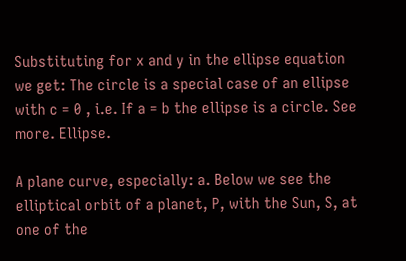Substituting for x and y in the ellipse equation we get: The circle is a special case of an ellipse with c = 0 , i.e. If a = b the ellipse is a circle. See more. Ellipse.

A plane curve, especially: a. Below we see the elliptical orbit of a planet, P, with the Sun, S, at one of the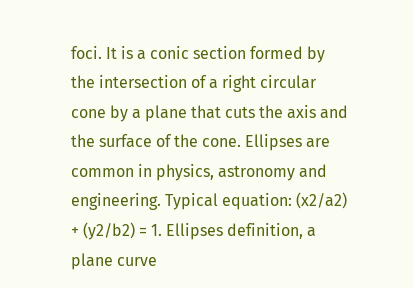foci. It is a conic section formed by the intersection of a right circular cone by a plane that cuts the axis and the surface of the cone. Ellipses are common in physics, astronomy and engineering. Typical equation: (x2/a2) + (y2/b2) = 1. Ellipses definition, a plane curve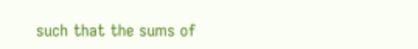such that the sums of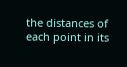the distances of each point in its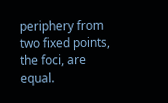periphery from two fixed points, the foci, are equal.